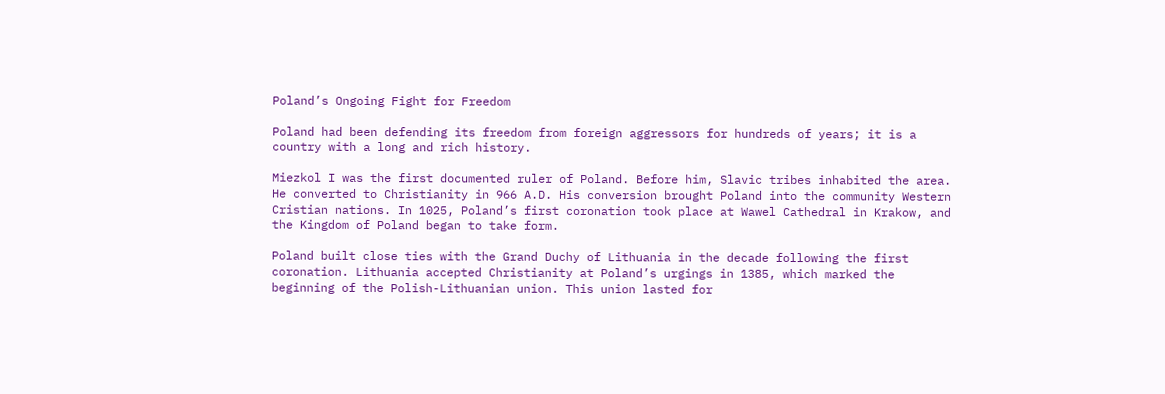Poland’s Ongoing Fight for Freedom

Poland had been defending its freedom from foreign aggressors for hundreds of years; it is a country with a long and rich history.

Miezkol I was the first documented ruler of Poland. Before him, Slavic tribes inhabited the area. He converted to Christianity in 966 A.D. His conversion brought Poland into the community Western Cristian nations. In 1025, Poland’s first coronation took place at Wawel Cathedral in Krakow, and the Kingdom of Poland began to take form.

Poland built close ties with the Grand Duchy of Lithuania in the decade following the first coronation. Lithuania accepted Christianity at Poland’s urgings in 1385, which marked the beginning of the Polish-Lithuanian union. This union lasted for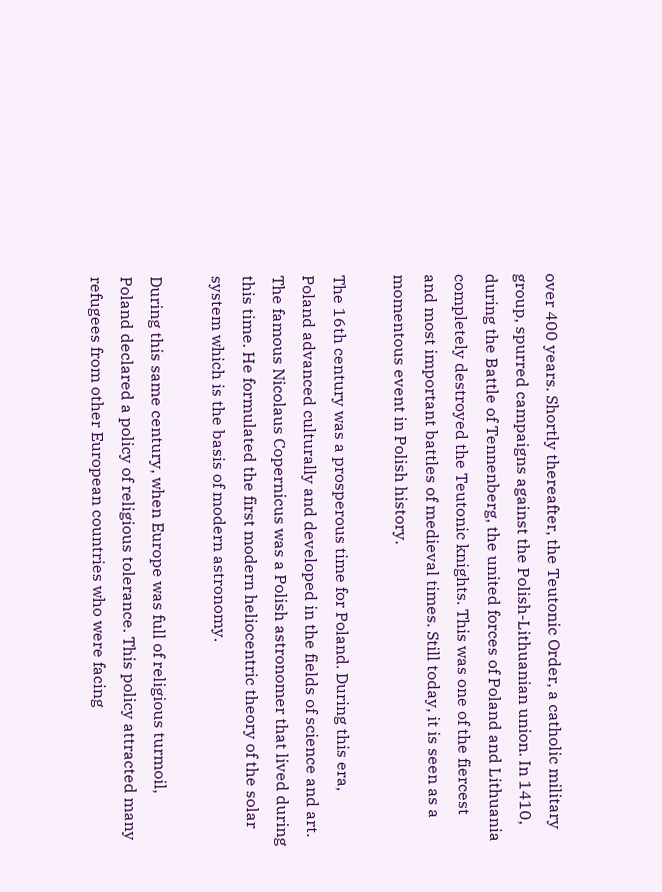over 400 years. Shortly thereafter, the Teutonic Order, a catholic military group, spurred campaigns against the Polish-Lithuanian union. In 1410, during the Battle of Tennenberg, the united forces of Poland and Lithuania completely destroyed the Teutonic knights. This was one of the fiercest and most important battles of medieval times. Still today, it is seen as a momentous event in Polish history.

The 16th century was a prosperous time for Poland. During this era, Poland advanced culturally and developed in the fields of science and art. The famous Nicolaus Copernicus was a Polish astronomer that lived during this time. He formulated the first modern heliocentric theory of the solar system which is the basis of modern astronomy.

During this same century, when Europe was full of religious turmoil, Poland declared a policy of religious tolerance. This policy attracted many refugees from other European countries who were facing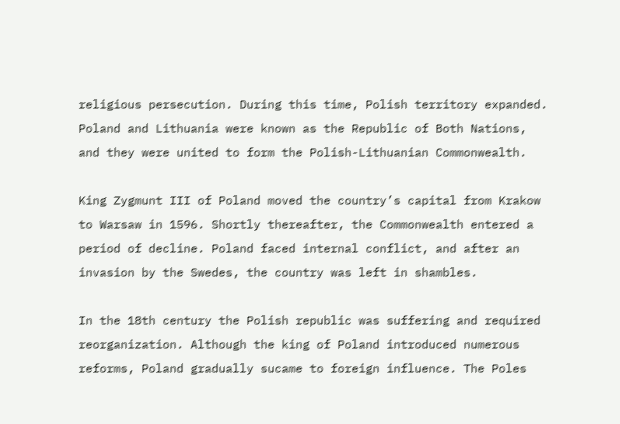religious persecution. During this time, Polish territory expanded. Poland and Lithuania were known as the Republic of Both Nations, and they were united to form the Polish-Lithuanian Commonwealth.

King Zygmunt III of Poland moved the country’s capital from Krakow to Warsaw in 1596. Shortly thereafter, the Commonwealth entered a period of decline. Poland faced internal conflict, and after an invasion by the Swedes, the country was left in shambles.

In the 18th century the Polish republic was suffering and required reorganization. Although the king of Poland introduced numerous reforms, Poland gradually sucame to foreign influence. The Poles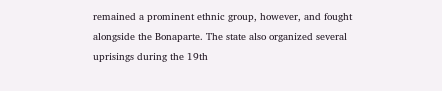remained a prominent ethnic group, however, and fought alongside the Bonaparte. The state also organized several uprisings during the 19th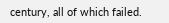century, all of which failed.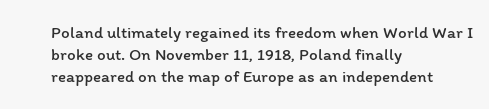Poland ultimately regained its freedom when World War I broke out. On November 11, 1918, Poland finally reappeared on the map of Europe as an independent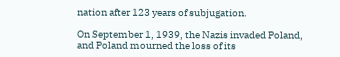nation after 123 years of subjugation.

On September 1, 1939, the Nazis invaded Poland, and Poland mourned the loss of its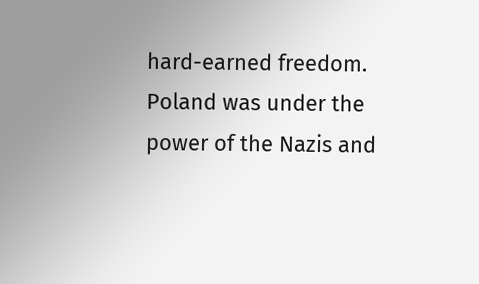hard-earned freedom. Poland was under the power of the Nazis and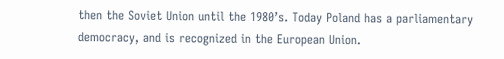then the Soviet Union until the 1980’s. Today Poland has a parliamentary democracy, and is recognized in the European Union.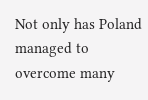Not only has Poland managed to overcome many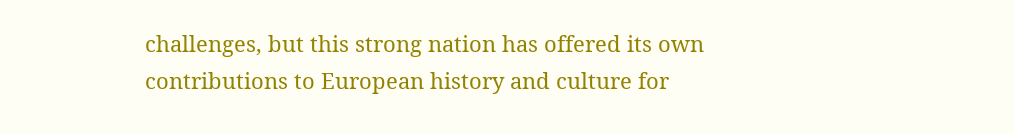challenges, but this strong nation has offered its own contributions to European history and culture for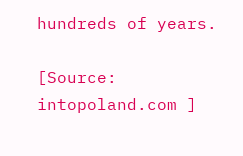hundreds of years.

[Source: intopoland.com ]